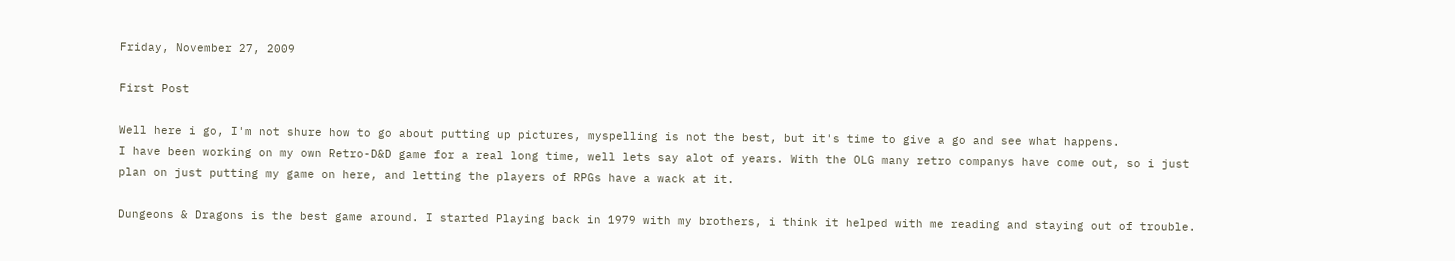Friday, November 27, 2009

First Post

Well here i go, I'm not shure how to go about putting up pictures, myspelling is not the best, but it's time to give a go and see what happens.
I have been working on my own Retro-D&D game for a real long time, well lets say alot of years. With the OLG many retro companys have come out, so i just plan on just putting my game on here, and letting the players of RPGs have a wack at it.

Dungeons & Dragons is the best game around. I started Playing back in 1979 with my brothers, i think it helped with me reading and staying out of trouble.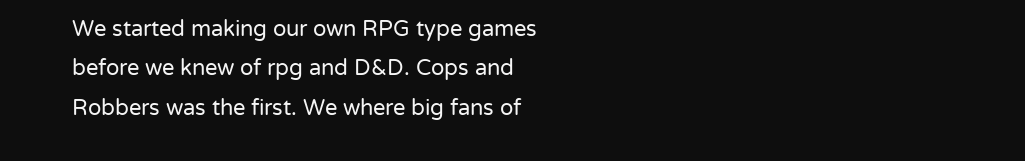We started making our own RPG type games before we knew of rpg and D&D. Cops and Robbers was the first. We where big fans of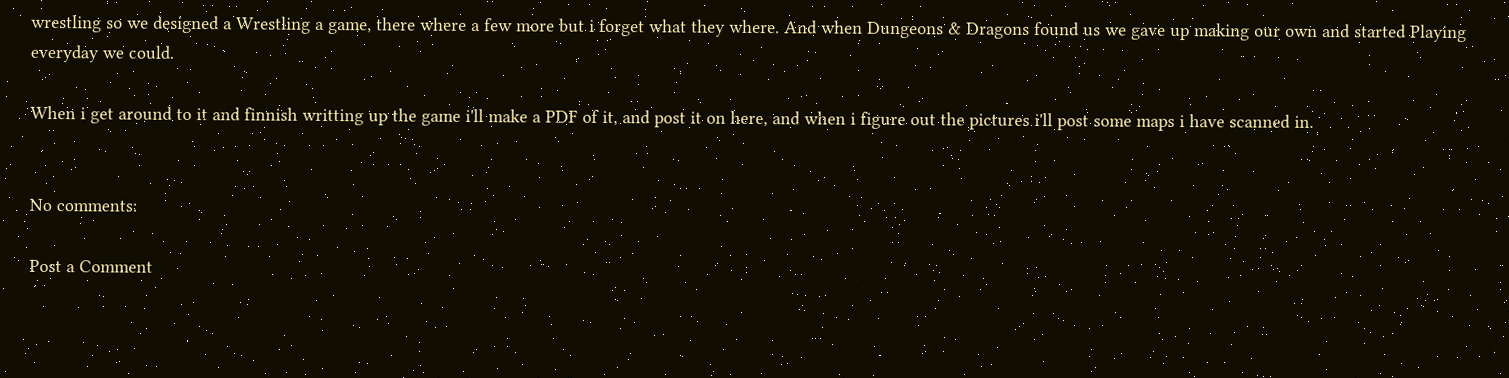wrestling so we designed a Wrestling a game, there where a few more but i forget what they where. And when Dungeons & Dragons found us we gave up making our own and started Playing everyday we could.

When i get around to it and finnish writting up the game i'll make a PDF of it, and post it on here, and when i figure out the pictures i'll post some maps i have scanned in.


No comments:

Post a Comment